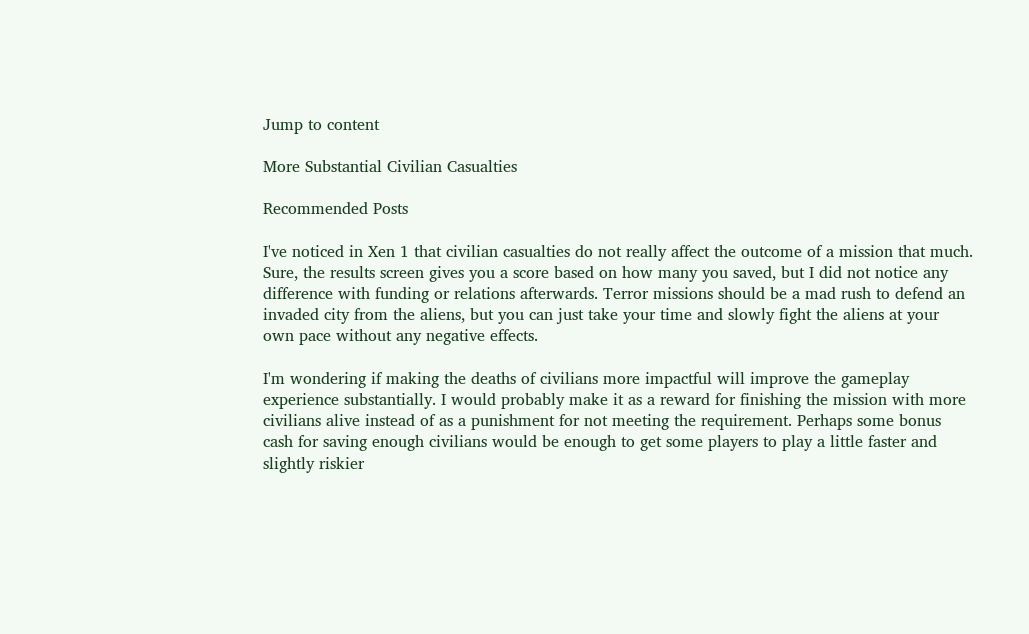Jump to content

More Substantial Civilian Casualties

Recommended Posts

I've noticed in Xen 1 that civilian casualties do not really affect the outcome of a mission that much. Sure, the results screen gives you a score based on how many you saved, but I did not notice any difference with funding or relations afterwards. Terror missions should be a mad rush to defend an invaded city from the aliens, but you can just take your time and slowly fight the aliens at your own pace without any negative effects.

I'm wondering if making the deaths of civilians more impactful will improve the gameplay experience substantially. I would probably make it as a reward for finishing the mission with more civilians alive instead of as a punishment for not meeting the requirement. Perhaps some bonus cash for saving enough civilians would be enough to get some players to play a little faster and slightly riskier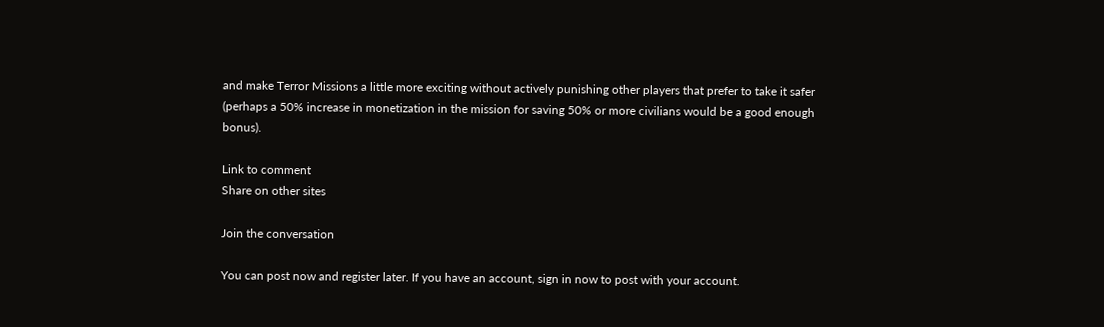and make Terror Missions a little more exciting without actively punishing other players that prefer to take it safer (perhaps a 50% increase in monetization in the mission for saving 50% or more civilians would be a good enough bonus).

Link to comment
Share on other sites

Join the conversation

You can post now and register later. If you have an account, sign in now to post with your account.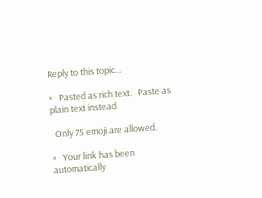Reply to this topic...

×   Pasted as rich text.   Paste as plain text instead

  Only 75 emoji are allowed.

×   Your link has been automatically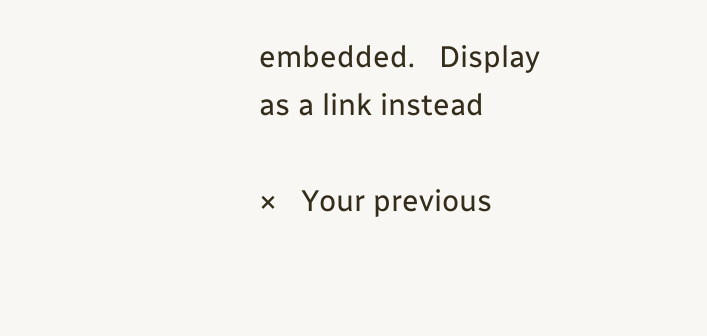embedded.   Display as a link instead

×   Your previous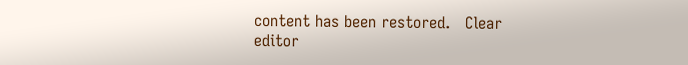content has been restored.   Clear editor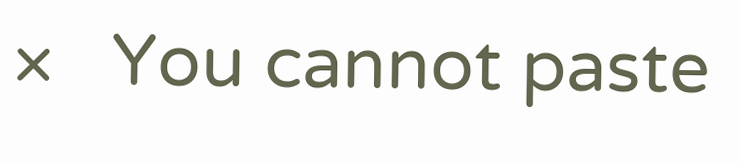×   You cannot paste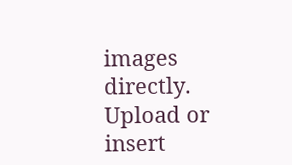images directly. Upload or insert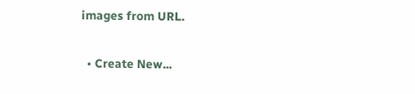images from URL.


  • Create New...